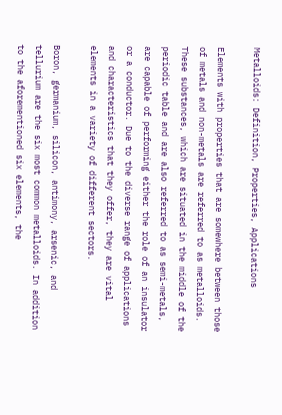Metalloids: Definition, Properties, Applications

Elements with properties that are somewhere between those of metals and non-metals are referred to as metalloids. These substances, which are situated in the middle of the periodic table and are also referred to as semi-metals, are capable of performing either the role of an insulator or a conductor. Due to the diverse range of applications and characteristics that they offer, they are vital elements in a variety of different sectors.

Boron, germanium, silicon, antimony, arsenic, and tellurium are the six most common metalloids. In addition to the aforementioned six elements, the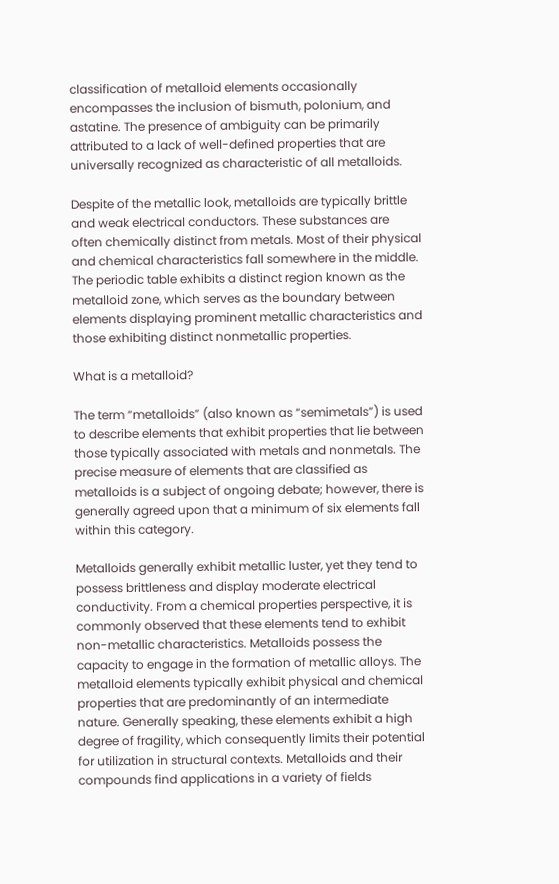classification of metalloid elements occasionally encompasses the inclusion of bismuth, polonium, and astatine. The presence of ambiguity can be primarily attributed to a lack of well-defined properties that are universally recognized as characteristic of all metalloids.

Despite of the metallic look, metalloids are typically brittle and weak electrical conductors. These substances are often chemically distinct from metals. Most of their physical and chemical characteristics fall somewhere in the middle. The periodic table exhibits a distinct region known as the metalloid zone, which serves as the boundary between elements displaying prominent metallic characteristics and those exhibiting distinct nonmetallic properties.

What is a metalloid?

The term “metalloids” (also known as “semimetals”) is used to describe elements that exhibit properties that lie between those typically associated with metals and nonmetals. The precise measure of elements that are classified as metalloids is a subject of ongoing debate; however, there is generally agreed upon that a minimum of six elements fall within this category.

Metalloids generally exhibit metallic luster, yet they tend to possess brittleness and display moderate electrical conductivity. From a chemical properties perspective, it is commonly observed that these elements tend to exhibit non-metallic characteristics. Metalloids possess the capacity to engage in the formation of metallic alloys. The metalloid elements typically exhibit physical and chemical properties that are predominantly of an intermediate nature. Generally speaking, these elements exhibit a high degree of fragility, which consequently limits their potential for utilization in structural contexts. Metalloids and their compounds find applications in a variety of fields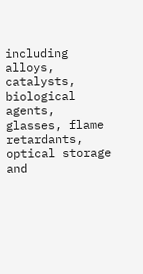including alloys, catalysts, biological agents, glasses, flame retardants, optical storage and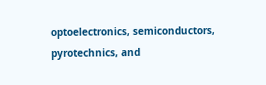optoelectronics, semiconductors, pyrotechnics, and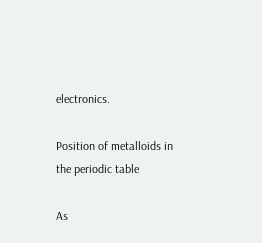electronics.

Position of metalloids in the periodic table

As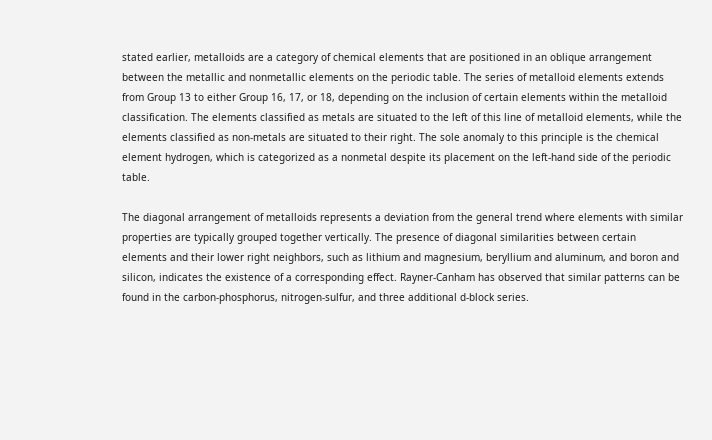stated earlier, metalloids are a category of chemical elements that are positioned in an oblique arrangement between the metallic and nonmetallic elements on the periodic table. The series of metalloid elements extends from Group 13 to either Group 16, 17, or 18, depending on the inclusion of certain elements within the metalloid classification. The elements classified as metals are situated to the left of this line of metalloid elements, while the elements classified as non-metals are situated to their right. The sole anomaly to this principle is the chemical element hydrogen, which is categorized as a nonmetal despite its placement on the left-hand side of the periodic table.

The diagonal arrangement of metalloids represents a deviation from the general trend where elements with similar properties are typically grouped together vertically. The presence of diagonal similarities between certain elements and their lower right neighbors, such as lithium and magnesium, beryllium and aluminum, and boron and silicon, indicates the existence of a corresponding effect. Rayner-Canham has observed that similar patterns can be found in the carbon-phosphorus, nitrogen-sulfur, and three additional d-block series.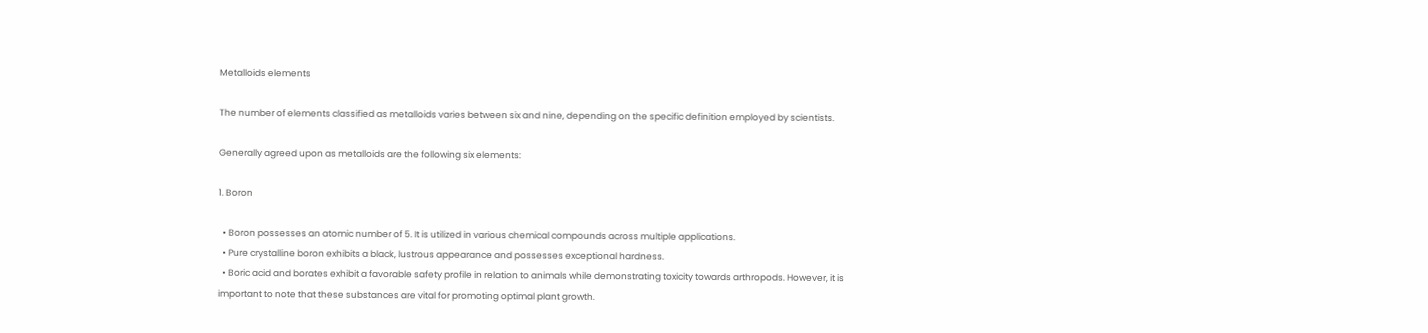Metalloids elements

The number of elements classified as metalloids varies between six and nine, depending on the specific definition employed by scientists.

Generally agreed upon as metalloids are the following six elements:

1. Boron

  • Boron possesses an atomic number of 5. It is utilized in various chemical compounds across multiple applications.
  • Pure crystalline boron exhibits a black, lustrous appearance and possesses exceptional hardness.
  • Boric acid and borates exhibit a favorable safety profile in relation to animals while demonstrating toxicity towards arthropods. However, it is important to note that these substances are vital for promoting optimal plant growth.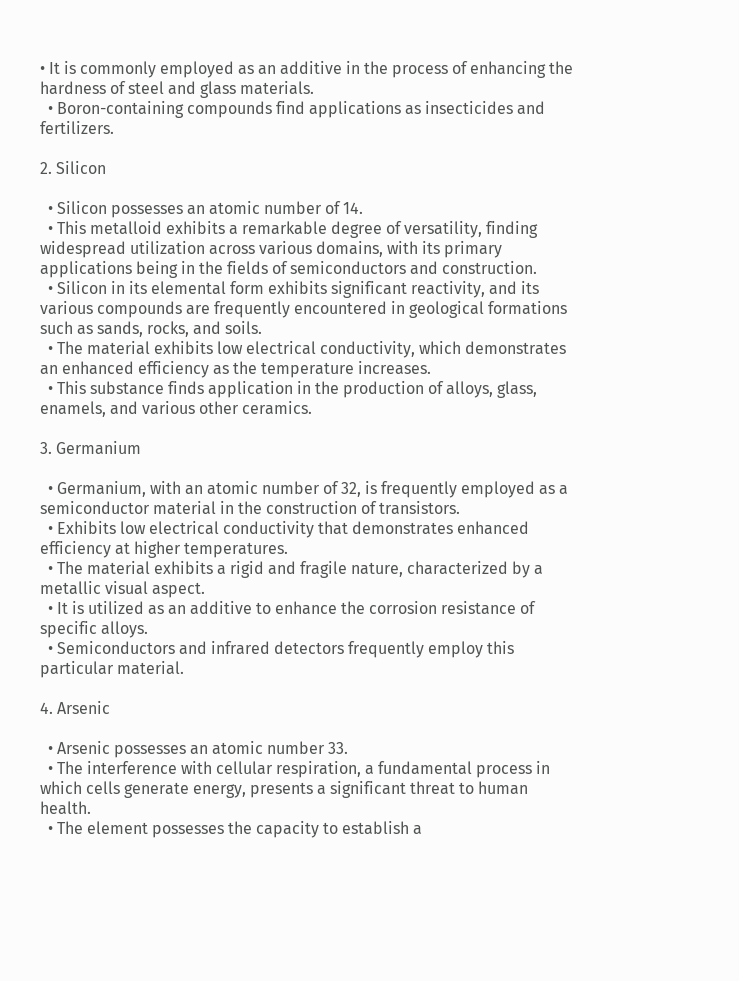• It is commonly employed as an additive in the process of enhancing the hardness of steel and glass materials.
  • Boron-containing compounds find applications as insecticides and fertilizers.

2. Silicon

  • Silicon possesses an atomic number of 14.
  • This metalloid exhibits a remarkable degree of versatility, finding widespread utilization across various domains, with its primary applications being in the fields of semiconductors and construction.
  • Silicon in its elemental form exhibits significant reactivity, and its various compounds are frequently encountered in geological formations such as sands, rocks, and soils.
  • The material exhibits low electrical conductivity, which demonstrates an enhanced efficiency as the temperature increases.
  • This substance finds application in the production of alloys, glass, enamels, and various other ceramics.

3. Germanium

  • Germanium, with an atomic number of 32, is frequently employed as a semiconductor material in the construction of transistors.
  • Exhibits low electrical conductivity that demonstrates enhanced efficiency at higher temperatures.
  • The material exhibits a rigid and fragile nature, characterized by a metallic visual aspect.
  • It is utilized as an additive to enhance the corrosion resistance of specific alloys.
  • Semiconductors and infrared detectors frequently employ this particular material.

4. Arsenic

  • Arsenic possesses an atomic number 33.
  • The interference with cellular respiration, a fundamental process in which cells generate energy, presents a significant threat to human health.
  • The element possesses the capacity to establish a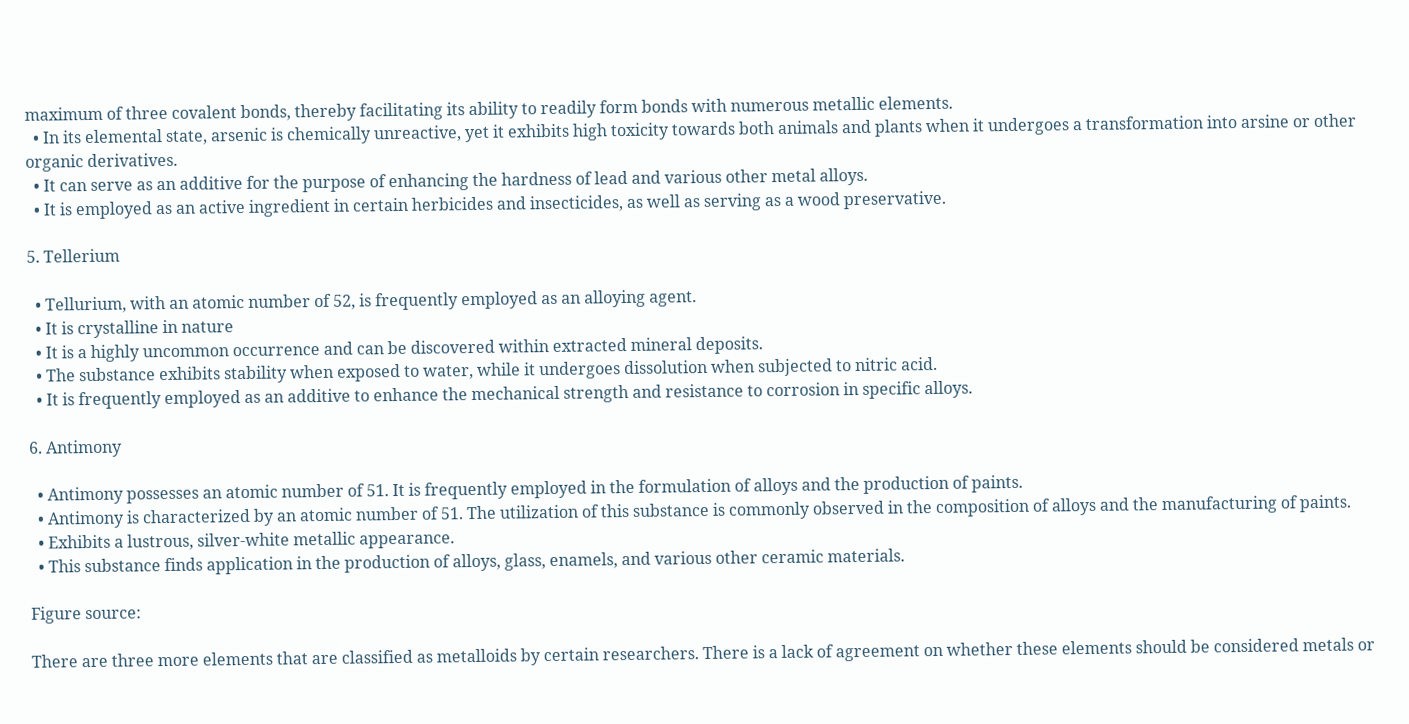maximum of three covalent bonds, thereby facilitating its ability to readily form bonds with numerous metallic elements.
  • In its elemental state, arsenic is chemically unreactive, yet it exhibits high toxicity towards both animals and plants when it undergoes a transformation into arsine or other organic derivatives.
  • It can serve as an additive for the purpose of enhancing the hardness of lead and various other metal alloys.
  • It is employed as an active ingredient in certain herbicides and insecticides, as well as serving as a wood preservative.

5. Tellerium

  • Tellurium, with an atomic number of 52, is frequently employed as an alloying agent.
  • It is crystalline in nature
  • It is a highly uncommon occurrence and can be discovered within extracted mineral deposits.
  • The substance exhibits stability when exposed to water, while it undergoes dissolution when subjected to nitric acid.
  • It is frequently employed as an additive to enhance the mechanical strength and resistance to corrosion in specific alloys.

6. Antimony

  • Antimony possesses an atomic number of 51. It is frequently employed in the formulation of alloys and the production of paints.
  • Antimony is characterized by an atomic number of 51. The utilization of this substance is commonly observed in the composition of alloys and the manufacturing of paints.
  • Exhibits a lustrous, silver-white metallic appearance.
  • This substance finds application in the production of alloys, glass, enamels, and various other ceramic materials.

Figure source:

There are three more elements that are classified as metalloids by certain researchers. There is a lack of agreement on whether these elements should be considered metals or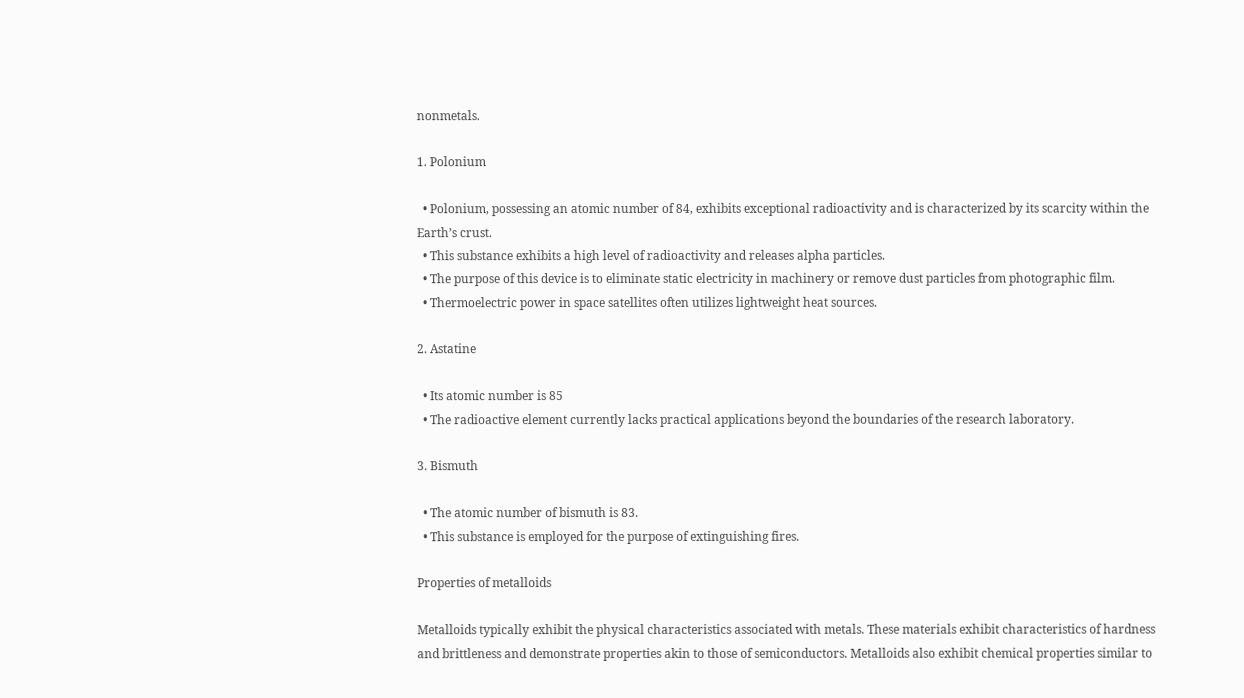nonmetals.

1. Polonium

  • Polonium, possessing an atomic number of 84, exhibits exceptional radioactivity and is characterized by its scarcity within the Earth’s crust.
  • This substance exhibits a high level of radioactivity and releases alpha particles.
  • The purpose of this device is to eliminate static electricity in machinery or remove dust particles from photographic film.
  • Thermoelectric power in space satellites often utilizes lightweight heat sources.

2. Astatine

  • Its atomic number is 85
  • The radioactive element currently lacks practical applications beyond the boundaries of the research laboratory.

3. Bismuth

  • The atomic number of bismuth is 83.
  • This substance is employed for the purpose of extinguishing fires.

Properties of metalloids

Metalloids typically exhibit the physical characteristics associated with metals. These materials exhibit characteristics of hardness and brittleness and demonstrate properties akin to those of semiconductors. Metalloids also exhibit chemical properties similar to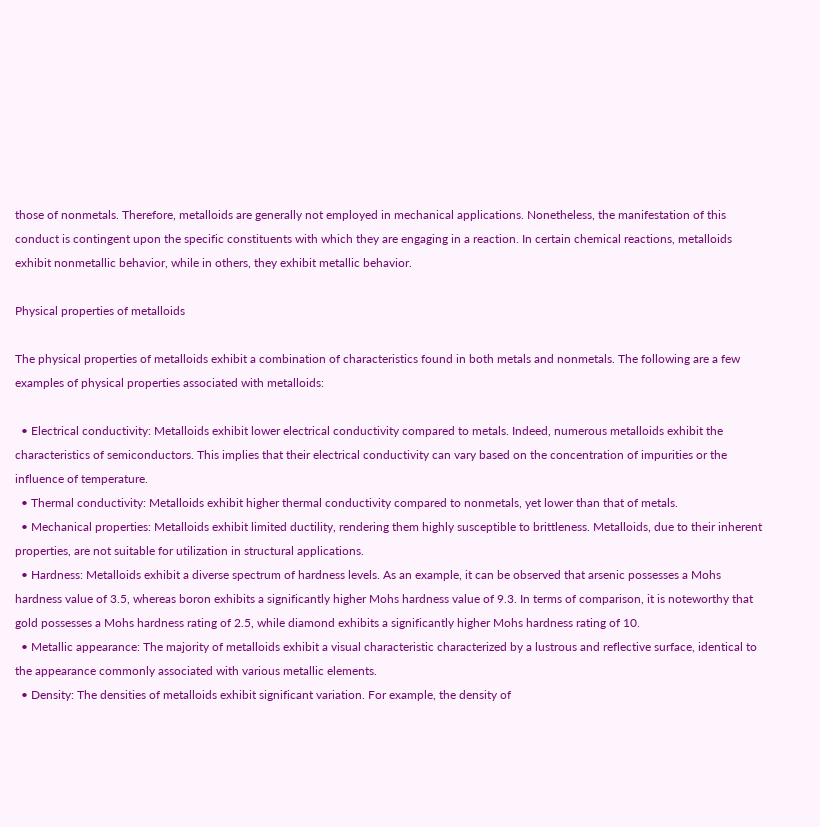those of nonmetals. Therefore, metalloids are generally not employed in mechanical applications. Nonetheless, the manifestation of this conduct is contingent upon the specific constituents with which they are engaging in a reaction. In certain chemical reactions, metalloids exhibit nonmetallic behavior, while in others, they exhibit metallic behavior.

Physical properties of metalloids

The physical properties of metalloids exhibit a combination of characteristics found in both metals and nonmetals. The following are a few examples of physical properties associated with metalloids:

  • Electrical conductivity: Metalloids exhibit lower electrical conductivity compared to metals. Indeed, numerous metalloids exhibit the characteristics of semiconductors. This implies that their electrical conductivity can vary based on the concentration of impurities or the influence of temperature.
  • Thermal conductivity: Metalloids exhibit higher thermal conductivity compared to nonmetals, yet lower than that of metals.
  • Mechanical properties: Metalloids exhibit limited ductility, rendering them highly susceptible to brittleness. Metalloids, due to their inherent properties, are not suitable for utilization in structural applications.
  • Hardness: Metalloids exhibit a diverse spectrum of hardness levels. As an example, it can be observed that arsenic possesses a Mohs hardness value of 3.5, whereas boron exhibits a significantly higher Mohs hardness value of 9.3. In terms of comparison, it is noteworthy that gold possesses a Mohs hardness rating of 2.5, while diamond exhibits a significantly higher Mohs hardness rating of 10.
  • Metallic appearance: The majority of metalloids exhibit a visual characteristic characterized by a lustrous and reflective surface, identical to the appearance commonly associated with various metallic elements.
  • Density: The densities of metalloids exhibit significant variation. For example, the density of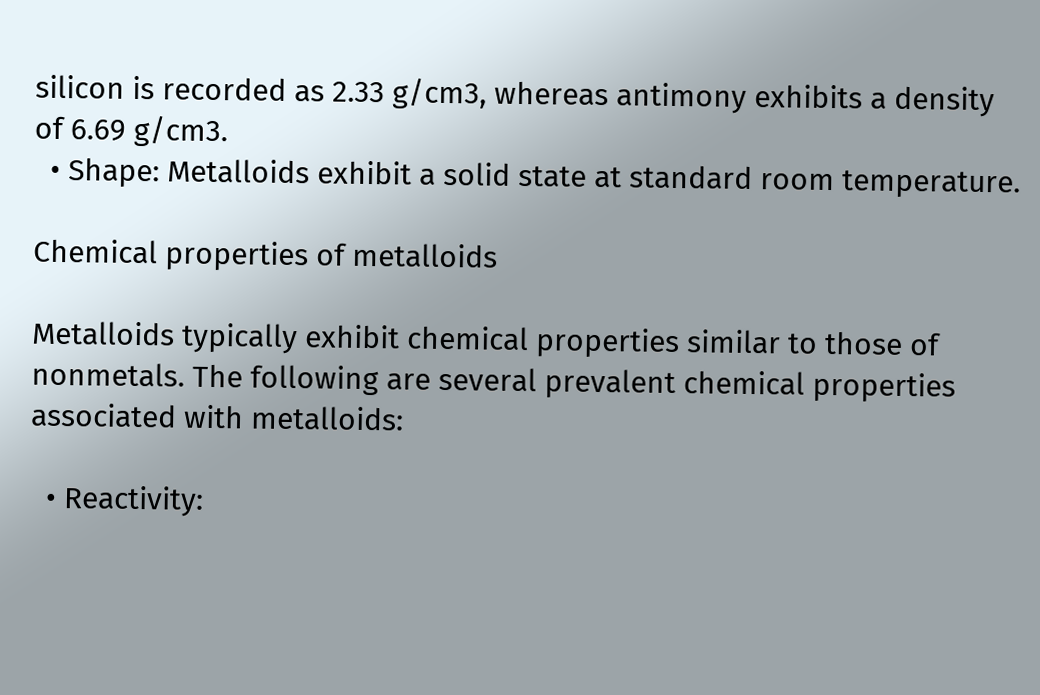silicon is recorded as 2.33 g/cm3, whereas antimony exhibits a density of 6.69 g/cm3.
  • Shape: Metalloids exhibit a solid state at standard room temperature.

Chemical properties of metalloids

Metalloids typically exhibit chemical properties similar to those of nonmetals. The following are several prevalent chemical properties associated with metalloids:

  • Reactivity: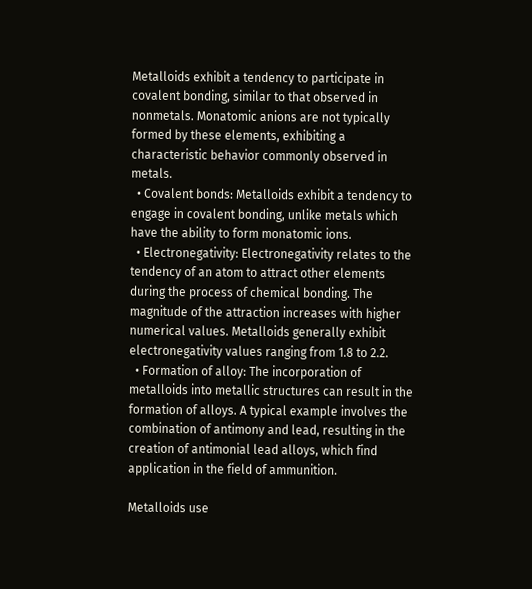Metalloids exhibit a tendency to participate in covalent bonding, similar to that observed in nonmetals. Monatomic anions are not typically formed by these elements, exhibiting a characteristic behavior commonly observed in metals.
  • Covalent bonds: Metalloids exhibit a tendency to engage in covalent bonding, unlike metals which have the ability to form monatomic ions.
  • Electronegativity: Electronegativity relates to the tendency of an atom to attract other elements during the process of chemical bonding. The magnitude of the attraction increases with higher numerical values. Metalloids generally exhibit electronegativity values ranging from 1.8 to 2.2.
  • Formation of alloy: The incorporation of metalloids into metallic structures can result in the formation of alloys. A typical example involves the combination of antimony and lead, resulting in the creation of antimonial lead alloys, which find application in the field of ammunition.

Metalloids use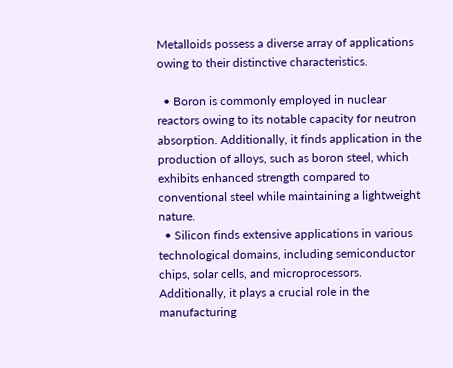Metalloids possess a diverse array of applications owing to their distinctive characteristics.

  • Boron is commonly employed in nuclear reactors owing to its notable capacity for neutron absorption. Additionally, it finds application in the production of alloys, such as boron steel, which exhibits enhanced strength compared to conventional steel while maintaining a lightweight nature.
  • Silicon finds extensive applications in various technological domains, including semiconductor chips, solar cells, and microprocessors. Additionally, it plays a crucial role in the manufacturing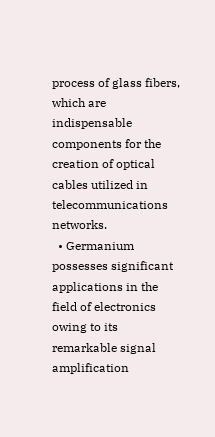process of glass fibers, which are indispensable components for the creation of optical cables utilized in telecommunications networks.
  • Germanium possesses significant applications in the field of electronics owing to its remarkable signal amplification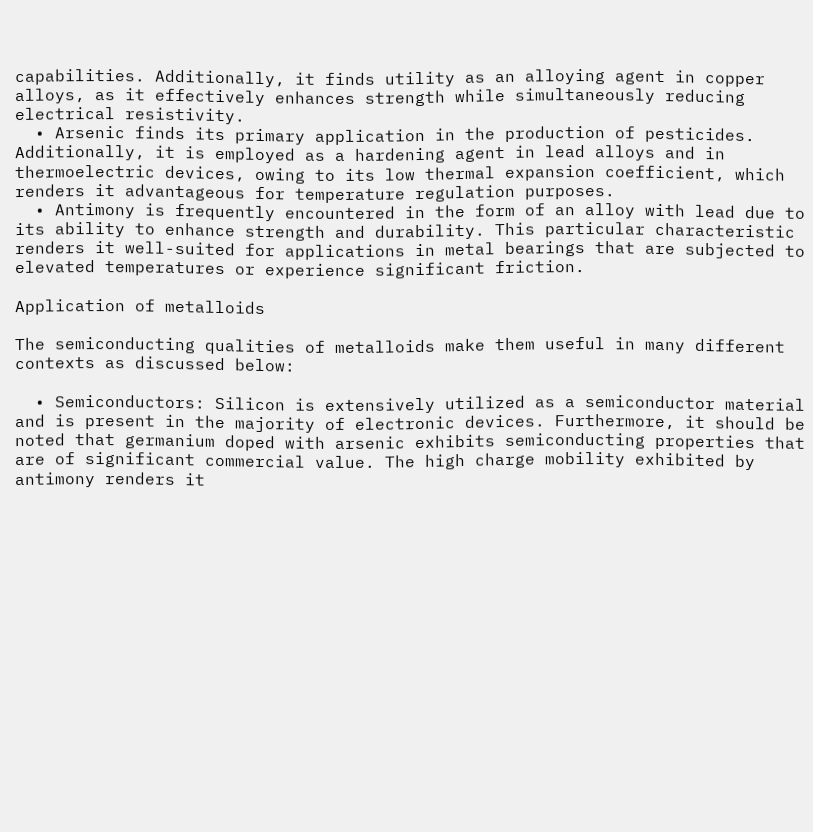capabilities. Additionally, it finds utility as an alloying agent in copper alloys, as it effectively enhances strength while simultaneously reducing electrical resistivity.
  • Arsenic finds its primary application in the production of pesticides. Additionally, it is employed as a hardening agent in lead alloys and in thermoelectric devices, owing to its low thermal expansion coefficient, which renders it advantageous for temperature regulation purposes.
  • Antimony is frequently encountered in the form of an alloy with lead due to its ability to enhance strength and durability. This particular characteristic renders it well-suited for applications in metal bearings that are subjected to elevated temperatures or experience significant friction.

Application of metalloids

The semiconducting qualities of metalloids make them useful in many different contexts as discussed below:

  • Semiconductors: Silicon is extensively utilized as a semiconductor material and is present in the majority of electronic devices. Furthermore, it should be noted that germanium doped with arsenic exhibits semiconducting properties that are of significant commercial value. The high charge mobility exhibited by antimony renders it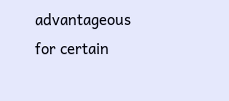advantageous for certain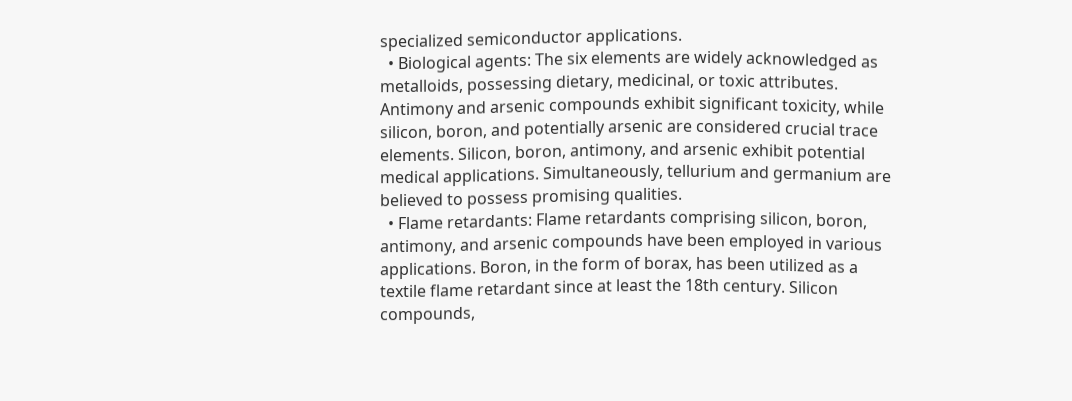specialized semiconductor applications.
  • Biological agents: The six elements are widely acknowledged as metalloids, possessing dietary, medicinal, or toxic attributes. Antimony and arsenic compounds exhibit significant toxicity, while silicon, boron, and potentially arsenic are considered crucial trace elements. Silicon, boron, antimony, and arsenic exhibit potential medical applications. Simultaneously, tellurium and germanium are believed to possess promising qualities.
  • Flame retardants: Flame retardants comprising silicon, boron, antimony, and arsenic compounds have been employed in various applications. Boron, in the form of borax, has been utilized as a textile flame retardant since at least the 18th century. Silicon compounds,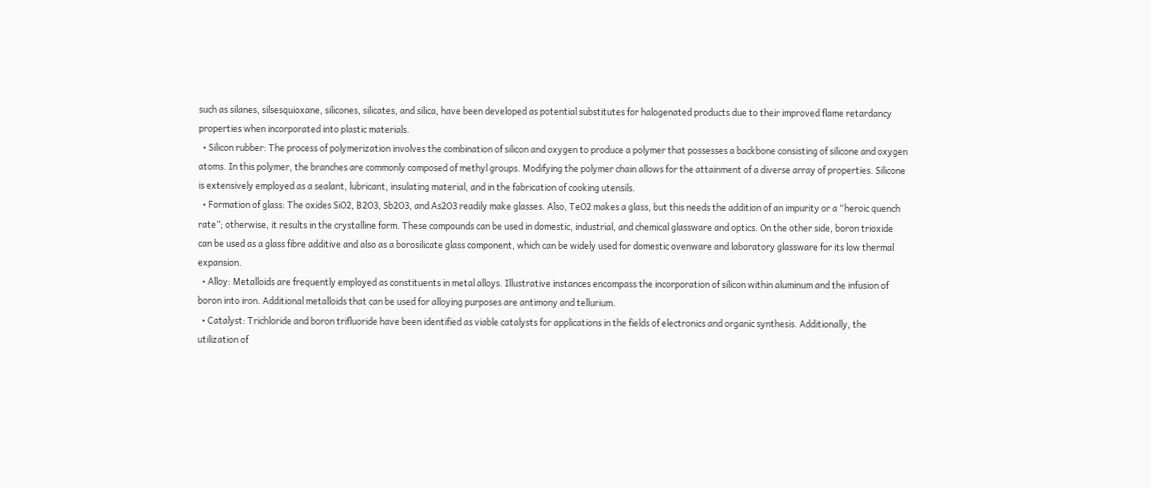such as silanes, silsesquioxane, silicones, silicates, and silica, have been developed as potential substitutes for halogenated products due to their improved flame retardancy properties when incorporated into plastic materials.
  • Silicon rubber: The process of polymerization involves the combination of silicon and oxygen to produce a polymer that possesses a backbone consisting of silicone and oxygen atoms. In this polymer, the branches are commonly composed of methyl groups. Modifying the polymer chain allows for the attainment of a diverse array of properties. Silicone is extensively employed as a sealant, lubricant, insulating material, and in the fabrication of cooking utensils.
  • Formation of glass: The oxides SiO2, B2O3, Sb2O3, and As2O3 readily make glasses. Also, TeO2 makes a glass, but this needs the addition of an impurity or a “heroic quench rate”; otherwise, it results in the crystalline form. These compounds can be used in domestic, industrial, and chemical glassware and optics. On the other side, boron trioxide can be used as a glass fibre additive and also as a borosilicate glass component, which can be widely used for domestic ovenware and laboratory glassware for its low thermal expansion.
  • Alloy: Metalloids are frequently employed as constituents in metal alloys. Illustrative instances encompass the incorporation of silicon within aluminum and the infusion of boron into iron. Additional metalloids that can be used for alloying purposes are antimony and tellurium.
  • Catalyst: Trichloride and boron trifluoride have been identified as viable catalysts for applications in the fields of electronics and organic synthesis. Additionally, the utilization of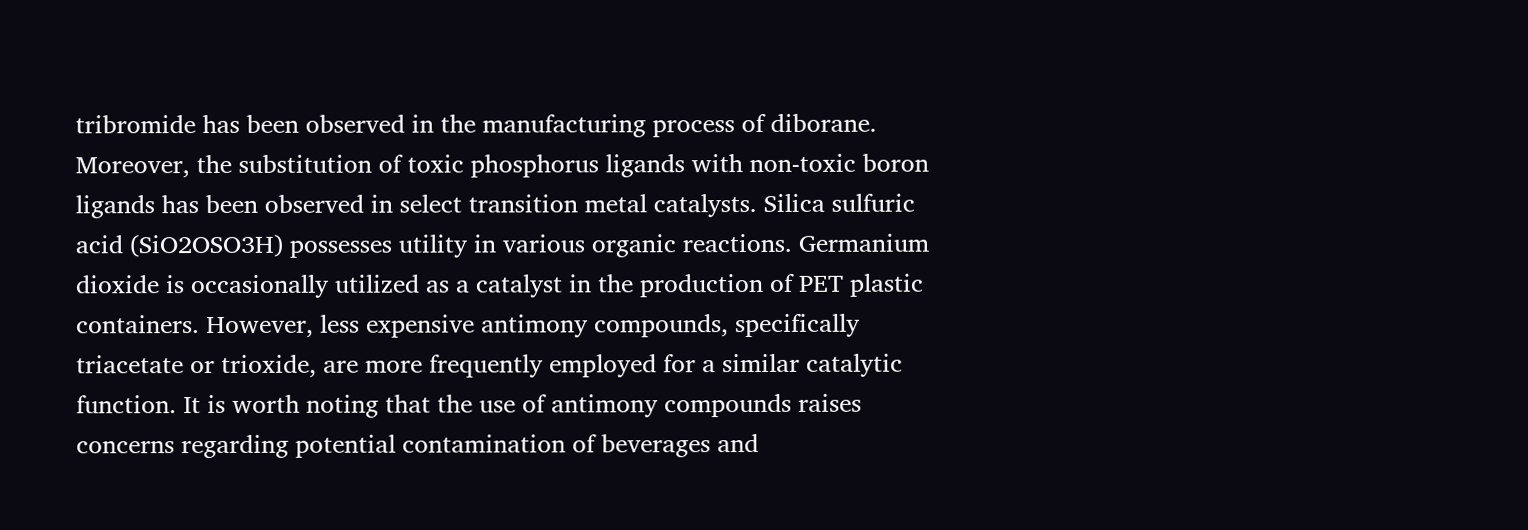tribromide has been observed in the manufacturing process of diborane. Moreover, the substitution of toxic phosphorus ligands with non-toxic boron ligands has been observed in select transition metal catalysts. Silica sulfuric acid (SiO2OSO3H) possesses utility in various organic reactions. Germanium dioxide is occasionally utilized as a catalyst in the production of PET plastic containers. However, less expensive antimony compounds, specifically triacetate or trioxide, are more frequently employed for a similar catalytic function. It is worth noting that the use of antimony compounds raises concerns regarding potential contamination of beverages and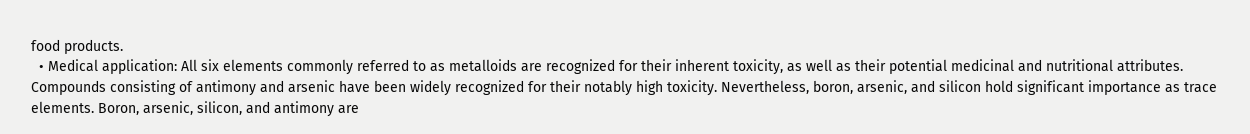food products.
  • Medical application: All six elements commonly referred to as metalloids are recognized for their inherent toxicity, as well as their potential medicinal and nutritional attributes. Compounds consisting of antimony and arsenic have been widely recognized for their notably high toxicity. Nevertheless, boron, arsenic, and silicon hold significant importance as trace elements. Boron, arsenic, silicon, and antimony are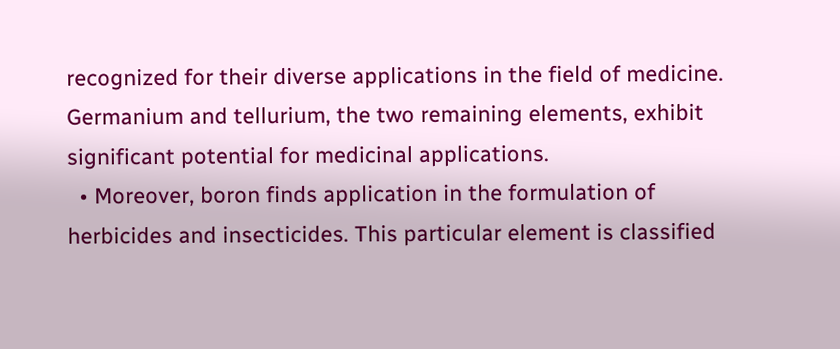recognized for their diverse applications in the field of medicine. Germanium and tellurium, the two remaining elements, exhibit significant potential for medicinal applications.
  • Moreover, boron finds application in the formulation of herbicides and insecticides. This particular element is classified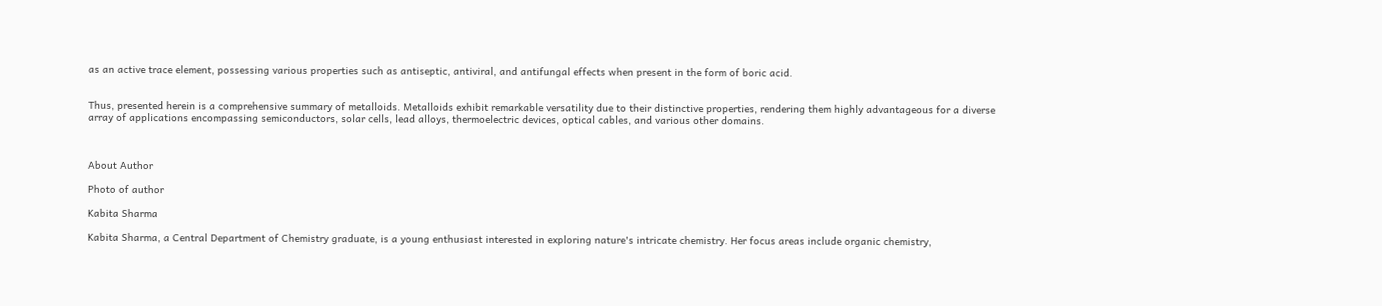as an active trace element, possessing various properties such as antiseptic, antiviral, and antifungal effects when present in the form of boric acid.


Thus, presented herein is a comprehensive summary of metalloids. Metalloids exhibit remarkable versatility due to their distinctive properties, rendering them highly advantageous for a diverse array of applications encompassing semiconductors, solar cells, lead alloys, thermoelectric devices, optical cables, and various other domains.



About Author

Photo of author

Kabita Sharma

Kabita Sharma, a Central Department of Chemistry graduate, is a young enthusiast interested in exploring nature's intricate chemistry. Her focus areas include organic chemistry,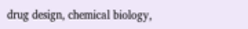drug design, chemical biology,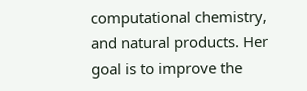computational chemistry, and natural products. Her goal is to improve the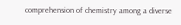comprehension of chemistry among a diverse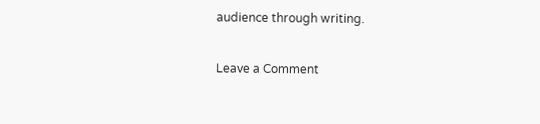audience through writing.

Leave a Comment